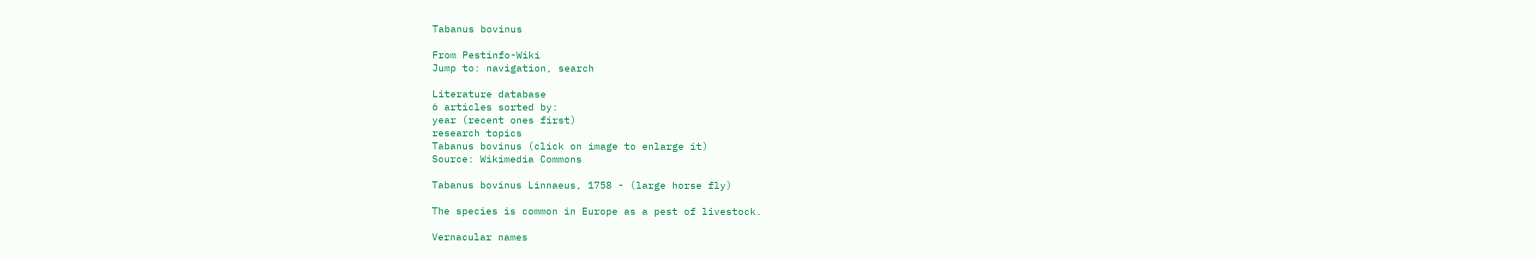Tabanus bovinus

From Pestinfo-Wiki
Jump to: navigation, search

Literature database
6 articles sorted by:
year (recent ones first)
research topics
Tabanus bovinus (click on image to enlarge it)
Source: Wikimedia Commons

Tabanus bovinus Linnaeus, 1758 - (large horse fly)

The species is common in Europe as a pest of livestock.

Vernacular names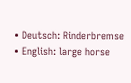• Deutsch: Rinderbremse
• English: large horse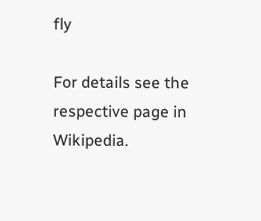fly

For details see the respective page in Wikipedia.